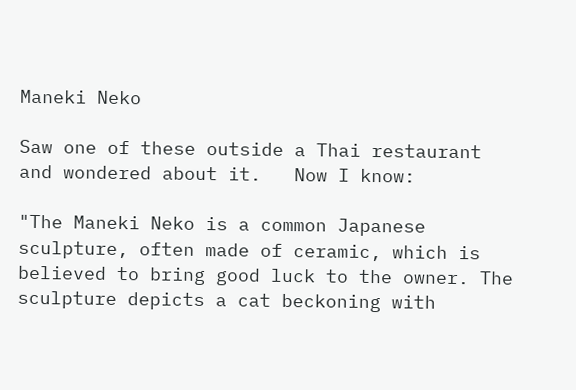Maneki Neko

Saw one of these outside a Thai restaurant and wondered about it.   Now I know:

"The Maneki Neko is a common Japanese sculpture, often made of ceramic, which is believed to bring good luck to the owner. The sculpture depicts a cat beckoning with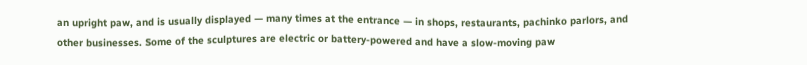an upright paw, and is usually displayed — many times at the entrance — in shops, restaurants, pachinko parlors, and other businesses. Some of the sculptures are electric or battery-powered and have a slow-moving paw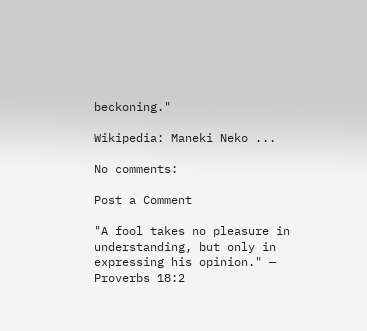beckoning."

Wikipedia: Maneki Neko ...

No comments:

Post a Comment

"A fool takes no pleasure in understanding, but only in expressing his opinion." — Proverbs 18:2